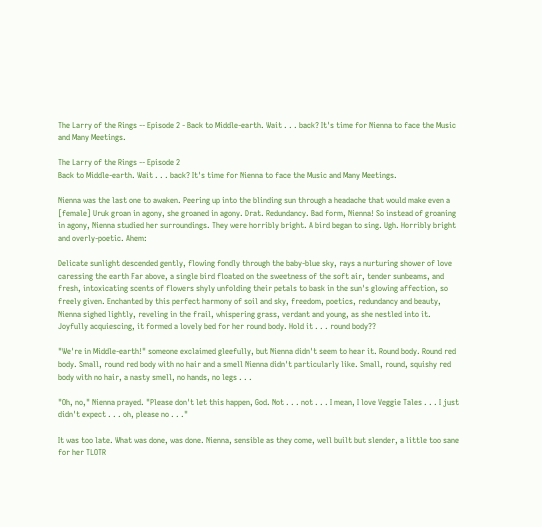The Larry of the Rings -- Episode 2 - Back to Middle-earth. Wait . . . back? It's time for Nienna to face the Music and Many Meetings.

The Larry of the Rings -- Episode 2
Back to Middle-earth. Wait . . . back? It's time for Nienna to face the Music and Many Meetings.

Nienna was the last one to awaken. Peering up into the blinding sun through a headache that would make even a [female] Uruk groan in agony, she groaned in agony. Drat. Redundancy. Bad form, Nienna! So instead of groaning in agony, Nienna studied her surroundings. They were horribly bright. A bird began to sing. Ugh. Horribly bright and overly-poetic. Ahem:

Delicate sunlight descended gently, flowing fondly through the baby-blue sky, rays a nurturing shower of love caressing the earth Far above, a single bird floated on the sweetness of the soft air, tender sunbeams, and fresh, intoxicating scents of flowers shyly unfolding their petals to bask in the sun's glowing affection, so freely given. Enchanted by this perfect harmony of soil and sky, freedom, poetics, redundancy and beauty, Nienna sighed lightly, reveling in the frail, whispering grass, verdant and young, as she nestled into it. Joyfully acquiescing, it formed a lovely bed for her round body. Hold it . . . round body??

"We're in Middle-earth!" someone exclaimed gleefully, but Nienna didn't seem to hear it. Round body. Round red body. Small, round red body with no hair and a smell Nienna didn't particularly like. Small, round, squishy red body with no hair, a nasty smell, no hands, no legs . . .

"Oh, no," Nienna prayed. "Please don't let this happen, God. Not . . . not . . . I mean, I love Veggie Tales . . . I just didn't expect . . . oh, please no . . ."

It was too late. What was done, was done. Nienna, sensible as they come, well built but slender, a little too sane for her TLOTR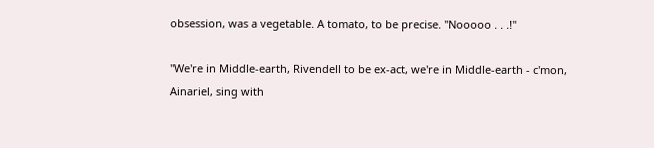obsession, was a vegetable. A tomato, to be precise. "Nooooo . . .!"

"We're in Middle-earth, Rivendell to be ex-act, we're in Middle-earth - c'mon, Ainariel, sing with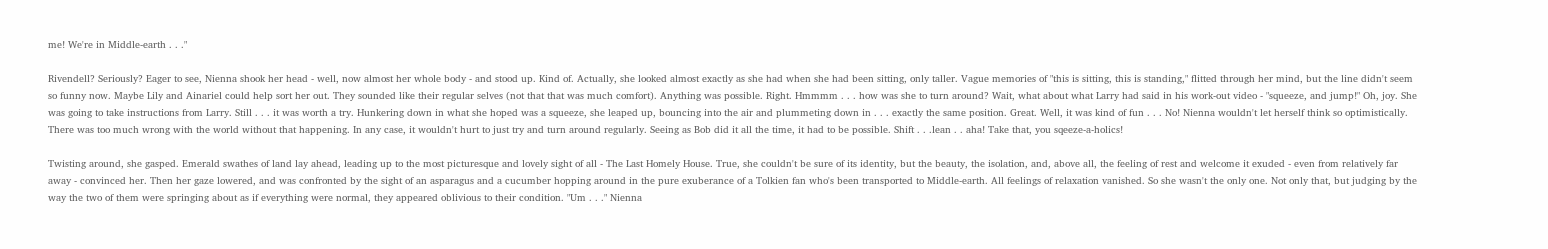me! We're in Middle-earth . . ."

Rivendell? Seriously? Eager to see, Nienna shook her head - well, now almost her whole body - and stood up. Kind of. Actually, she looked almost exactly as she had when she had been sitting, only taller. Vague memories of "this is sitting, this is standing," flitted through her mind, but the line didn't seem so funny now. Maybe Lily and Ainariel could help sort her out. They sounded like their regular selves (not that that was much comfort). Anything was possible. Right. Hmmmm . . . how was she to turn around? Wait, what about what Larry had said in his work-out video - "squeeze, and jump!" Oh, joy. She was going to take instructions from Larry. Still . . . it was worth a try. Hunkering down in what she hoped was a squeeze, she leaped up, bouncing into the air and plummeting down in . . . exactly the same position. Great. Well, it was kind of fun . . . No! Nienna wouldn't let herself think so optimistically. There was too much wrong with the world without that happening. In any case, it wouldn't hurt to just try and turn around regularly. Seeing as Bob did it all the time, it had to be possible. Shift . . .lean . . aha! Take that, you sqeeze-a-holics!

Twisting around, she gasped. Emerald swathes of land lay ahead, leading up to the most picturesque and lovely sight of all - The Last Homely House. True, she couldn't be sure of its identity, but the beauty, the isolation, and, above all, the feeling of rest and welcome it exuded - even from relatively far away - convinced her. Then her gaze lowered, and was confronted by the sight of an asparagus and a cucumber hopping around in the pure exuberance of a Tolkien fan who's been transported to Middle-earth. All feelings of relaxation vanished. So she wasn't the only one. Not only that, but judging by the way the two of them were springing about as if everything were normal, they appeared oblivious to their condition. "Um . . ." Nienna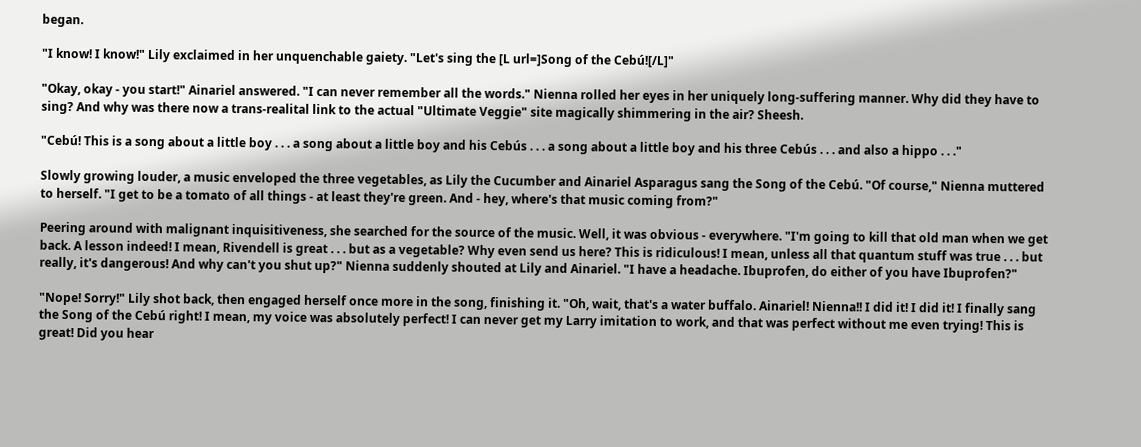began.

"I know! I know!" Lily exclaimed in her unquenchable gaiety. "Let's sing the [L url=]Song of the Cebú![/L]"

"Okay, okay - you start!" Ainariel answered. "I can never remember all the words." Nienna rolled her eyes in her uniquely long-suffering manner. Why did they have to sing? And why was there now a trans-realital link to the actual "Ultimate Veggie" site magically shimmering in the air? Sheesh.

"Cebú! This is a song about a little boy . . . a song about a little boy and his Cebús . . . a song about a little boy and his three Cebús . . . and also a hippo . . ."

Slowly growing louder, a music enveloped the three vegetables, as Lily the Cucumber and Ainariel Asparagus sang the Song of the Cebú. "Of course," Nienna muttered to herself. "I get to be a tomato of all things - at least they're green. And - hey, where's that music coming from?"

Peering around with malignant inquisitiveness, she searched for the source of the music. Well, it was obvious - everywhere. "I'm going to kill that old man when we get back. A lesson indeed! I mean, Rivendell is great . . . but as a vegetable? Why even send us here? This is ridiculous! I mean, unless all that quantum stuff was true . . . but really, it's dangerous! And why can't you shut up?" Nienna suddenly shouted at Lily and Ainariel. "I have a headache. Ibuprofen, do either of you have Ibuprofen?"

"Nope! Sorry!" Lily shot back, then engaged herself once more in the song, finishing it. "Oh, wait, that's a water buffalo. Ainariel! Nienna!! I did it! I did it! I finally sang the Song of the Cebú right! I mean, my voice was absolutely perfect! I can never get my Larry imitation to work, and that was perfect without me even trying! This is great! Did you hear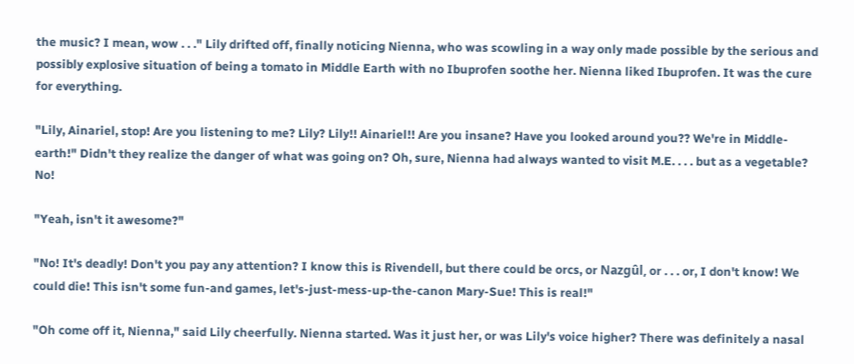the music? I mean, wow . . ." Lily drifted off, finally noticing Nienna, who was scowling in a way only made possible by the serious and possibly explosive situation of being a tomato in Middle Earth with no Ibuprofen soothe her. Nienna liked Ibuprofen. It was the cure for everything.

"Lily, Ainariel, stop! Are you listening to me? Lily? Lily!! Ainariel!! Are you insane? Have you looked around you?? We're in Middle-earth!" Didn't they realize the danger of what was going on? Oh, sure, Nienna had always wanted to visit M.E. . . . but as a vegetable? No!

"Yeah, isn't it awesome?"

"No! It's deadly! Don't you pay any attention? I know this is Rivendell, but there could be orcs, or Nazgûl, or . . . or, I don't know! We could die! This isn't some fun-and games, let's-just-mess-up-the-canon Mary-Sue! This is real!"

"Oh come off it, Nienna," said Lily cheerfully. Nienna started. Was it just her, or was Lily's voice higher? There was definitely a nasal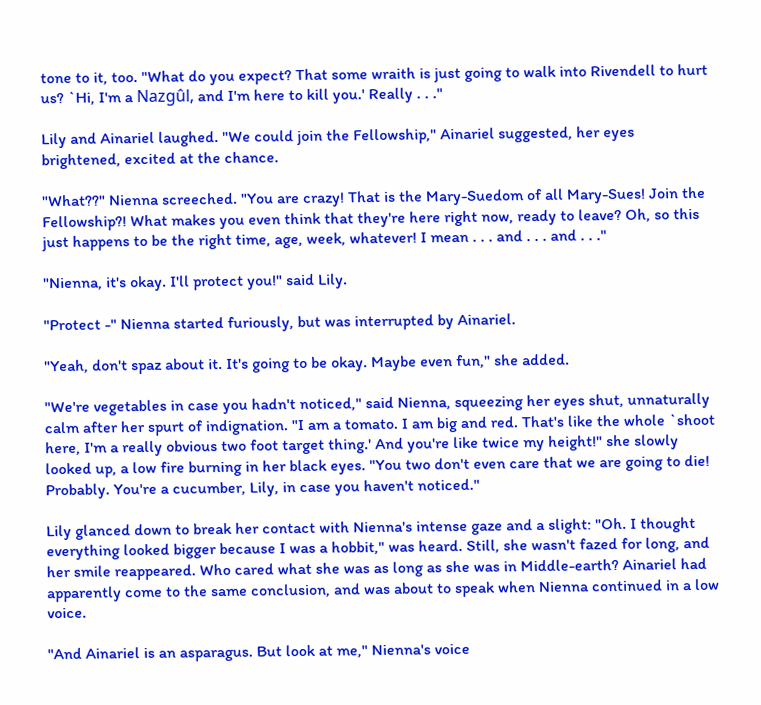tone to it, too. "What do you expect? That some wraith is just going to walk into Rivendell to hurt us? `Hi, I'm a Nazgûl, and I'm here to kill you.' Really . . ."

Lily and Ainariel laughed. "We could join the Fellowship," Ainariel suggested, her eyes brightened, excited at the chance.

"What??" Nienna screeched. "You are crazy! That is the Mary-Suedom of all Mary-Sues! Join the Fellowship?! What makes you even think that they're here right now, ready to leave? Oh, so this just happens to be the right time, age, week, whatever! I mean . . . and . . . and . . ."

"Nienna, it's okay. I'll protect you!" said Lily.

"Protect -" Nienna started furiously, but was interrupted by Ainariel.

"Yeah, don't spaz about it. It's going to be okay. Maybe even fun," she added.

"We're vegetables in case you hadn't noticed," said Nienna, squeezing her eyes shut, unnaturally calm after her spurt of indignation. "I am a tomato. I am big and red. That's like the whole `shoot here, I'm a really obvious two foot target thing.' And you're like twice my height!" she slowly looked up, a low fire burning in her black eyes. "You two don't even care that we are going to die! Probably. You're a cucumber, Lily, in case you haven't noticed."

Lily glanced down to break her contact with Nienna's intense gaze and a slight: "Oh. I thought everything looked bigger because I was a hobbit," was heard. Still, she wasn't fazed for long, and her smile reappeared. Who cared what she was as long as she was in Middle-earth? Ainariel had apparently come to the same conclusion, and was about to speak when Nienna continued in a low voice.

"And Ainariel is an asparagus. But look at me," Nienna's voice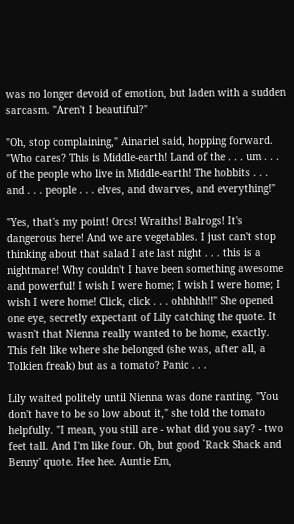was no longer devoid of emotion, but laden with a sudden sarcasm. "Aren't I beautiful?"

"Oh, stop complaining," Ainariel said, hopping forward. "Who cares? This is Middle-earth! Land of the . . . um . . . of the people who live in Middle-earth! The hobbits . . . and . . . people . . . elves, and dwarves, and everything!"

"Yes, that's my point! Orcs! Wraiths! Balrogs! It's dangerous here! And we are vegetables. I just can't stop thinking about that salad I ate last night . . . this is a nightmare! Why couldn't I have been something awesome and powerful! I wish I were home; I wish I were home; I wish I were home! Click, click . . . ohhhhh!!" She opened one eye, secretly expectant of Lily catching the quote. It wasn't that Nienna really wanted to be home, exactly. This felt like where she belonged (she was, after all, a Tolkien freak) but as a tomato? Panic . . .

Lily waited politely until Nienna was done ranting. "You don't have to be so low about it," she told the tomato helpfully. "I mean, you still are - what did you say? - two feet tall. And I'm like four. Oh, but good `Rack Shack and Benny' quote. Hee hee. Auntie Em,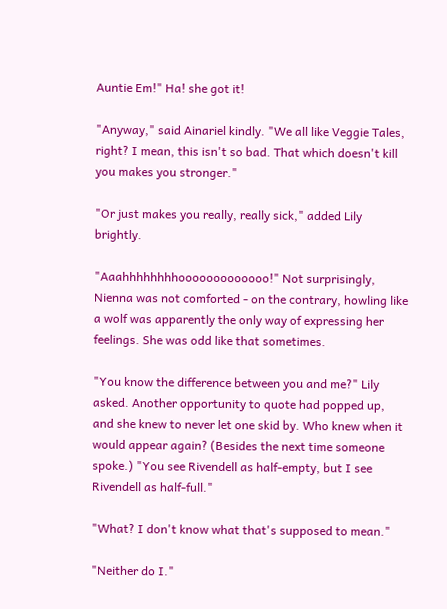Auntie Em!" Ha! she got it!

"Anyway," said Ainariel kindly. "We all like Veggie Tales, right? I mean, this isn't so bad. That which doesn't kill you makes you stronger."

"Or just makes you really, really sick," added Lily brightly.

"Aaahhhhhhhhooooooooooooo!" Not surprisingly, Nienna was not comforted - on the contrary, howling like a wolf was apparently the only way of expressing her feelings. She was odd like that sometimes.

"You know the difference between you and me?" Lily asked. Another opportunity to quote had popped up, and she knew to never let one skid by. Who knew when it would appear again? (Besides the next time someone spoke.) "You see Rivendell as half-empty, but I see Rivendell as half-full."

"What? I don't know what that's supposed to mean."

"Neither do I."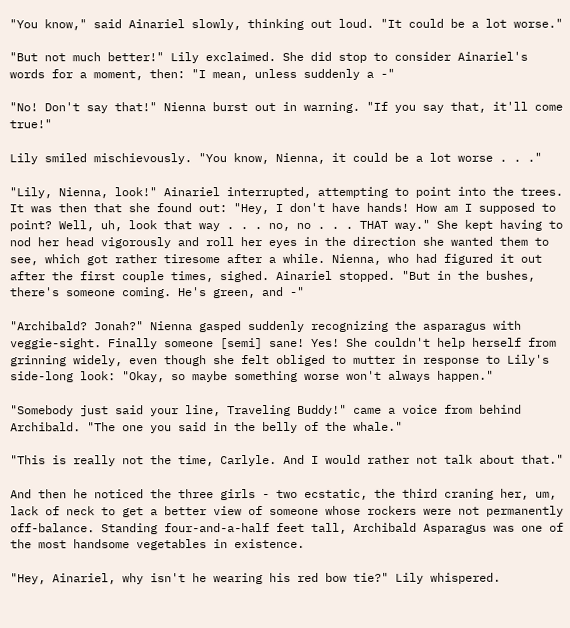"You know," said Ainariel slowly, thinking out loud. "It could be a lot worse."

"But not much better!" Lily exclaimed. She did stop to consider Ainariel's words for a moment, then: "I mean, unless suddenly a -"

"No! Don't say that!" Nienna burst out in warning. "If you say that, it'll come true!"

Lily smiled mischievously. "You know, Nienna, it could be a lot worse . . ."

"Lily, Nienna, look!" Ainariel interrupted, attempting to point into the trees. It was then that she found out: "Hey, I don't have hands! How am I supposed to point? Well, uh, look that way . . . no, no . . . THAT way." She kept having to nod her head vigorously and roll her eyes in the direction she wanted them to see, which got rather tiresome after a while. Nienna, who had figured it out after the first couple times, sighed. Ainariel stopped. "But in the bushes, there's someone coming. He's green, and -"

"Archibald? Jonah?" Nienna gasped suddenly recognizing the asparagus with veggie-sight. Finally someone [semi] sane! Yes! She couldn't help herself from grinning widely, even though she felt obliged to mutter in response to Lily's side-long look: "Okay, so maybe something worse won't always happen."

"Somebody just said your line, Traveling Buddy!" came a voice from behind Archibald. "The one you said in the belly of the whale."

"This is really not the time, Carlyle. And I would rather not talk about that."

And then he noticed the three girls - two ecstatic, the third craning her, um, lack of neck to get a better view of someone whose rockers were not permanently off-balance. Standing four-and-a-half feet tall, Archibald Asparagus was one of the most handsome vegetables in existence.

"Hey, Ainariel, why isn't he wearing his red bow tie?" Lily whispered.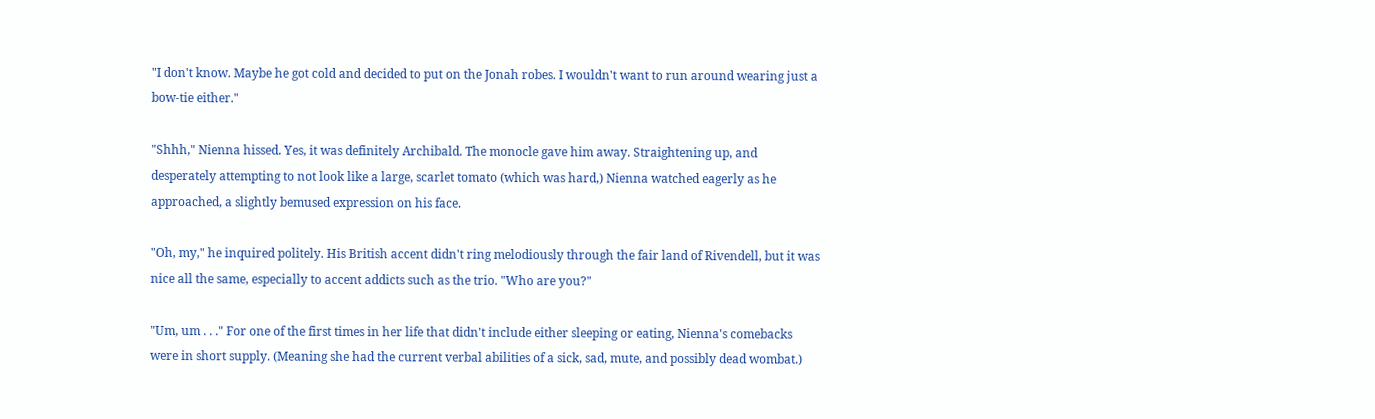"I don't know. Maybe he got cold and decided to put on the Jonah robes. I wouldn't want to run around wearing just a bow-tie either."

"Shhh," Nienna hissed. Yes, it was definitely Archibald. The monocle gave him away. Straightening up, and desperately attempting to not look like a large, scarlet tomato (which was hard,) Nienna watched eagerly as he approached, a slightly bemused expression on his face.

"Oh, my," he inquired politely. His British accent didn't ring melodiously through the fair land of Rivendell, but it was nice all the same, especially to accent addicts such as the trio. "Who are you?"

"Um, um . . ." For one of the first times in her life that didn't include either sleeping or eating, Nienna's comebacks were in short supply. (Meaning she had the current verbal abilities of a sick, sad, mute, and possibly dead wombat.)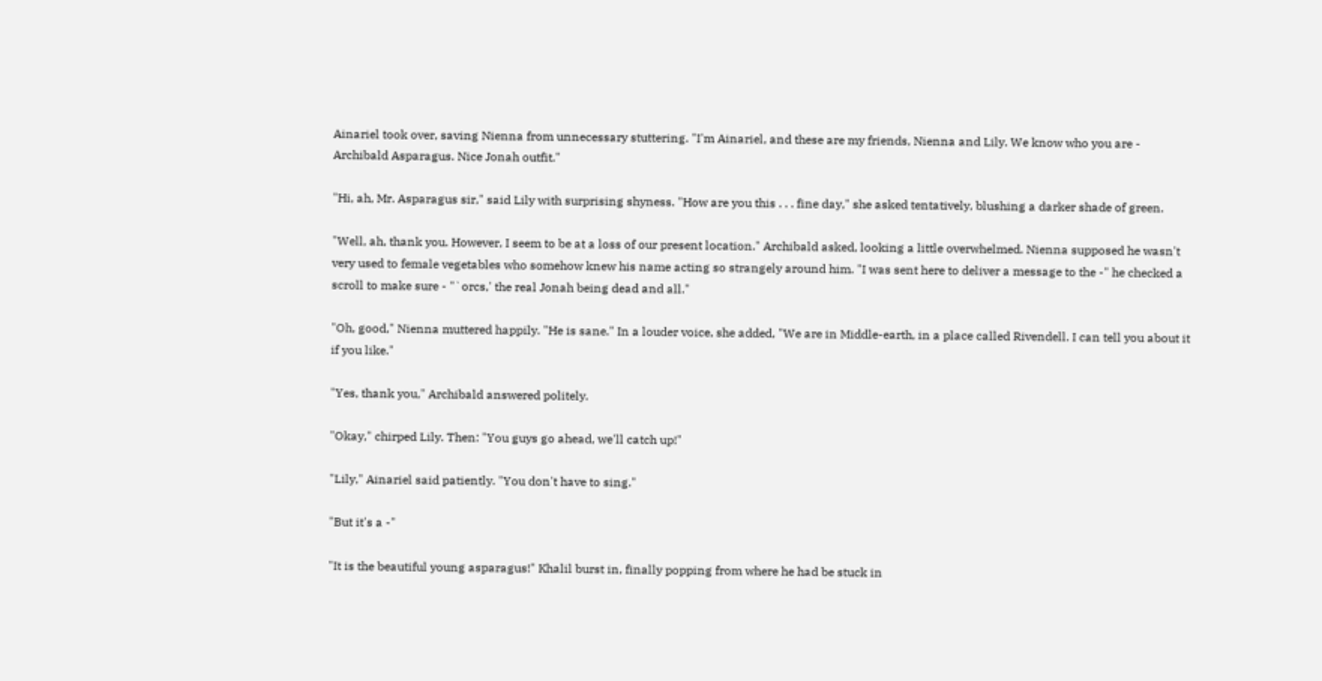Ainariel took over, saving Nienna from unnecessary stuttering. "I'm Ainariel, and these are my friends, Nienna and Lily. We know who you are - Archibald Asparagus. Nice Jonah outfit."

"Hi, ah, Mr. Asparagus sir," said Lily with surprising shyness. "How are you this . . . fine day," she asked tentatively, blushing a darker shade of green.

"Well, ah, thank you. However, I seem to be at a loss of our present location." Archibald asked, looking a little overwhelmed. Nienna supposed he wasn't very used to female vegetables who somehow knew his name acting so strangely around him. "I was sent here to deliver a message to the -" he checked a scroll to make sure - "`orcs,' the real Jonah being dead and all."

"Oh, good," Nienna muttered happily. "He is sane." In a louder voice, she added, "We are in Middle-earth, in a place called Rivendell. I can tell you about it if you like."

"Yes, thank you," Archibald answered politely.

"Okay," chirped Lily. Then: "You guys go ahead, we'll catch up!"

"Lily," Ainariel said patiently. "You don't have to sing."

"But it's a -"

"It is the beautiful young asparagus!" Khalil burst in, finally popping from where he had be stuck in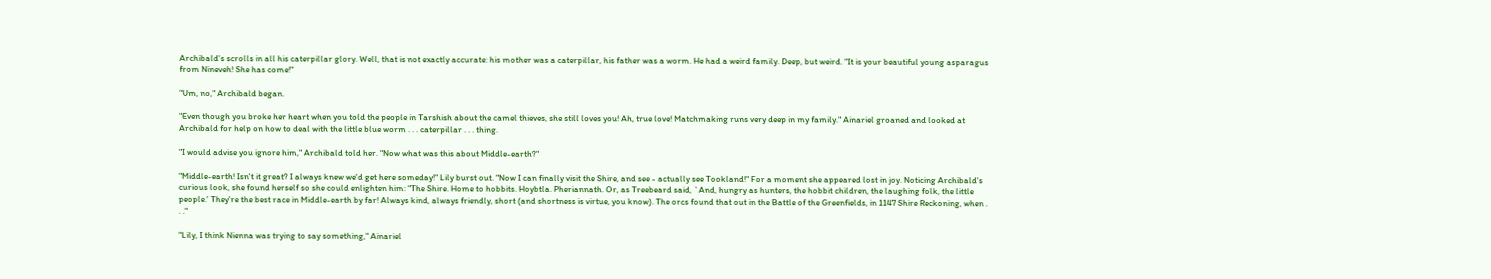Archibald's scrolls in all his caterpillar glory. Well, that is not exactly accurate: his mother was a caterpillar, his father was a worm. He had a weird family. Deep, but weird. "It is your beautiful young asparagus from Nineveh! She has come!"

"Um, no," Archibald began.

"Even though you broke her heart when you told the people in Tarshish about the camel thieves, she still loves you! Ah, true love! Matchmaking runs very deep in my family." Ainariel groaned and looked at Archibald for help on how to deal with the little blue worm . . . caterpillar . . . thing.

"I would advise you ignore him," Archibald told her. "Now what was this about Middle-earth?"

"Middle-earth! Isn't it great? I always knew we'd get here someday!" Lily burst out. "Now I can finally visit the Shire, and see - actually see Tookland!" For a moment she appeared lost in joy. Noticing Archibald's curious look, she found herself so she could enlighten him: "The Shire. Home to hobbits. Hoybtla. Pheriannath. Or, as Treebeard said, `And, hungry as hunters, the hobbit children, the laughing folk, the little people.' They're the best race in Middle-earth by far! Always kind, always friendly, short (and shortness is virtue, you know). The orcs found that out in the Battle of the Greenfields, in 1147 Shire Reckoning, when . . ."

"Lily, I think Nienna was trying to say something," Ainariel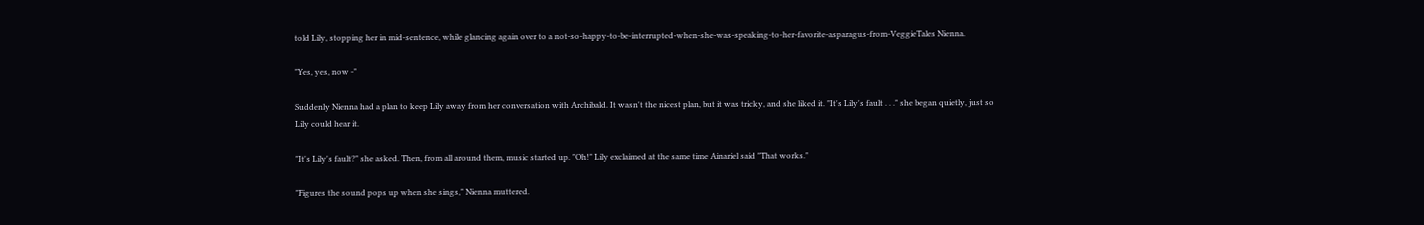told Lily, stopping her in mid-sentence, while glancing again over to a not-so-happy-to-be-interrupted-when-she-was-speaking-to-her-favorite-asparagus-from-VeggieTales Nienna.

"Yes, yes, now -"

Suddenly Nienna had a plan to keep Lily away from her conversation with Archibald. It wasn't the nicest plan, but it was tricky, and she liked it. "It's Lily's fault . . ." she began quietly, just so Lily could hear it.

"It's Lily's fault?" she asked. Then, from all around them, music started up. "Oh!" Lily exclaimed at the same time Ainariel said "That works."

"Figures the sound pops up when she sings," Nienna muttered.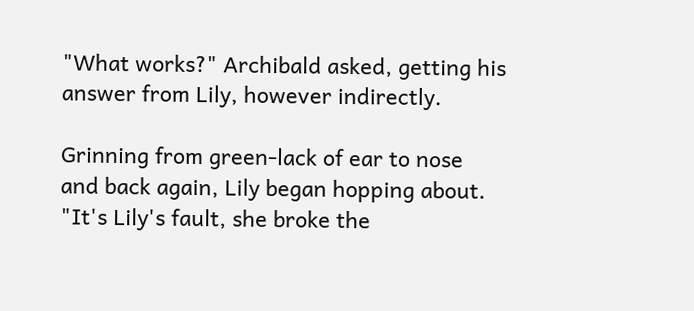"What works?" Archibald asked, getting his answer from Lily, however indirectly.

Grinning from green-lack of ear to nose and back again, Lily began hopping about. "It's Lily's fault, she broke the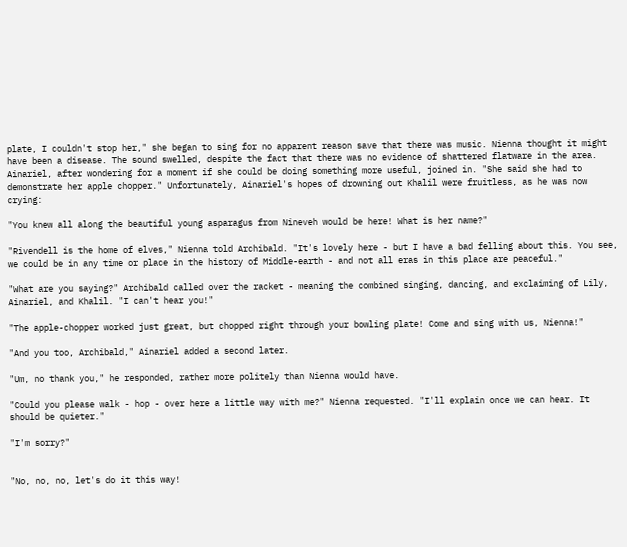plate, I couldn't stop her," she began to sing for no apparent reason save that there was music. Nienna thought it might have been a disease. The sound swelled, despite the fact that there was no evidence of shattered flatware in the area. Ainariel, after wondering for a moment if she could be doing something more useful, joined in. "She said she had to demonstrate her apple chopper." Unfortunately, Ainariel's hopes of drowning out Khalil were fruitless, as he was now crying:

"You knew all along the beautiful young asparagus from Nineveh would be here! What is her name?"

"Rivendell is the home of elves," Nienna told Archibald. "It's lovely here - but I have a bad felling about this. You see, we could be in any time or place in the history of Middle-earth - and not all eras in this place are peaceful."

"What are you saying?" Archibald called over the racket - meaning the combined singing, dancing, and exclaiming of Lily, Ainariel, and Khalil. "I can't hear you!"

"The apple-chopper worked just great, but chopped right through your bowling plate! Come and sing with us, Nienna!"

"And you too, Archibald," Ainariel added a second later.

"Um, no thank you," he responded, rather more politely than Nienna would have.

"Could you please walk - hop - over here a little way with me?" Nienna requested. "I'll explain once we can hear. It should be quieter."

"I'm sorry?"


"No, no, no, let's do it this way!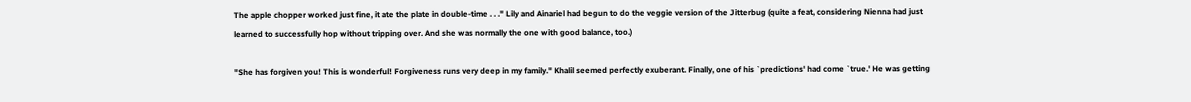The apple chopper worked just fine, it ate the plate in double-time . . ." Lily and Ainariel had begun to do the veggie version of the Jitterbug (quite a feat, considering Nienna had just learned to successfully hop without tripping over. And she was normally the one with good balance, too.)

"She has forgiven you! This is wonderful! Forgiveness runs very deep in my family." Khalil seemed perfectly exuberant. Finally, one of his `predictions' had come `true.' He was getting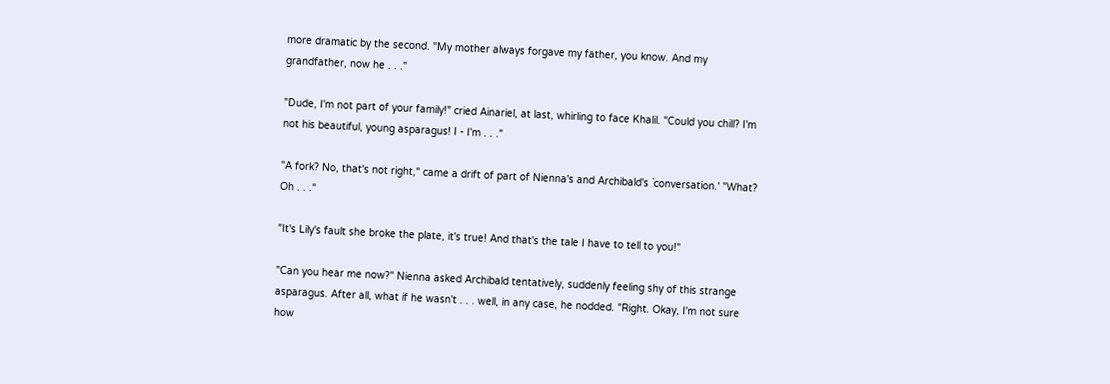more dramatic by the second. "My mother always forgave my father, you know. And my grandfather, now he . . ."

"Dude, I'm not part of your family!" cried Ainariel, at last, whirling to face Khalil. "Could you chill? I'm not his beautiful, young asparagus! I - I'm . . ."

"A fork? No, that's not right," came a drift of part of Nienna's and Archibald's `conversation.' "What? Oh . . ."

"It's Lily's fault she broke the plate, it's true! And that's the tale I have to tell to you!"

"Can you hear me now?" Nienna asked Archibald tentatively, suddenly feeling shy of this strange asparagus. After all, what if he wasn't . . . well, in any case, he nodded. "Right. Okay, I'm not sure how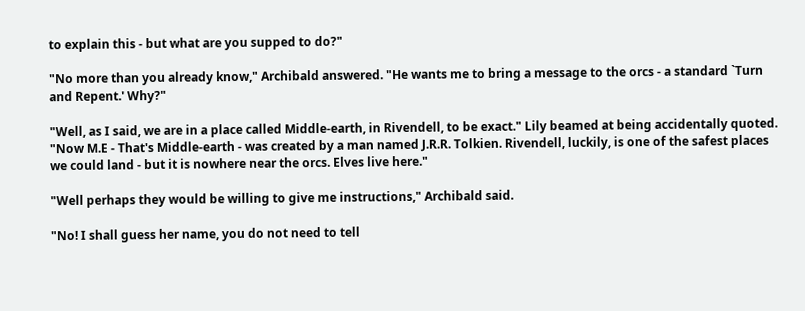to explain this - but what are you supped to do?"

"No more than you already know," Archibald answered. "He wants me to bring a message to the orcs - a standard `Turn and Repent.' Why?"

"Well, as I said, we are in a place called Middle-earth, in Rivendell, to be exact." Lily beamed at being accidentally quoted. "Now M.E - That's Middle-earth - was created by a man named J.R.R. Tolkien. Rivendell, luckily, is one of the safest places we could land - but it is nowhere near the orcs. Elves live here."

"Well perhaps they would be willing to give me instructions," Archibald said.

"No! I shall guess her name, you do not need to tell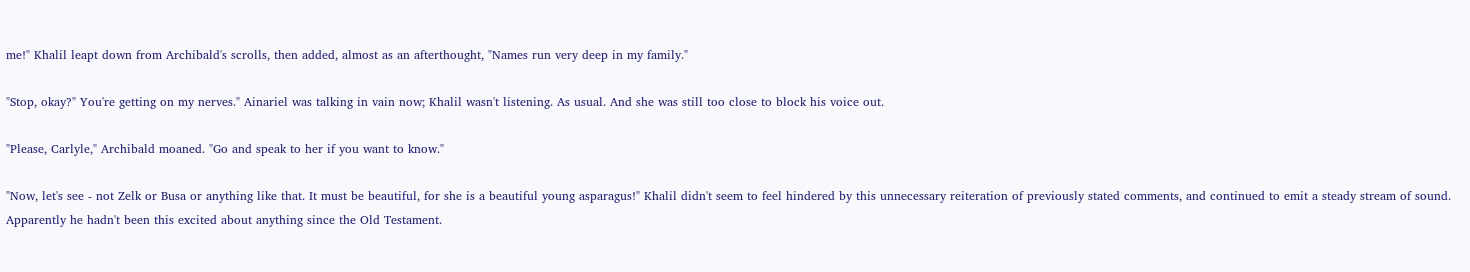me!" Khalil leapt down from Archibald's scrolls, then added, almost as an afterthought, "Names run very deep in my family."

"Stop, okay?" You're getting on my nerves." Ainariel was talking in vain now; Khalil wasn't listening. As usual. And she was still too close to block his voice out.

"Please, Carlyle," Archibald moaned. "Go and speak to her if you want to know."

"Now, let's see - not Zelk or Busa or anything like that. It must be beautiful, for she is a beautiful young asparagus!" Khalil didn't seem to feel hindered by this unnecessary reiteration of previously stated comments, and continued to emit a steady stream of sound. Apparently he hadn't been this excited about anything since the Old Testament.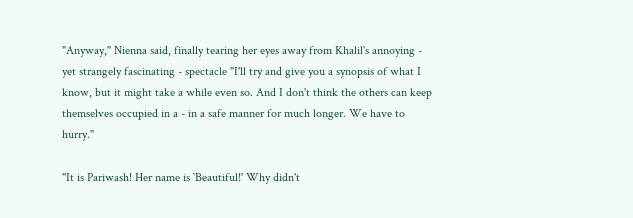"Anyway," Nienna said, finally tearing her eyes away from Khalil's annoying - yet strangely fascinating - spectacle "I'll try and give you a synopsis of what I know, but it might take a while even so. And I don't think the others can keep themselves occupied in a - in a safe manner for much longer. We have to hurry."

"It is Pariwash! Her name is `Beautiful!' Why didn't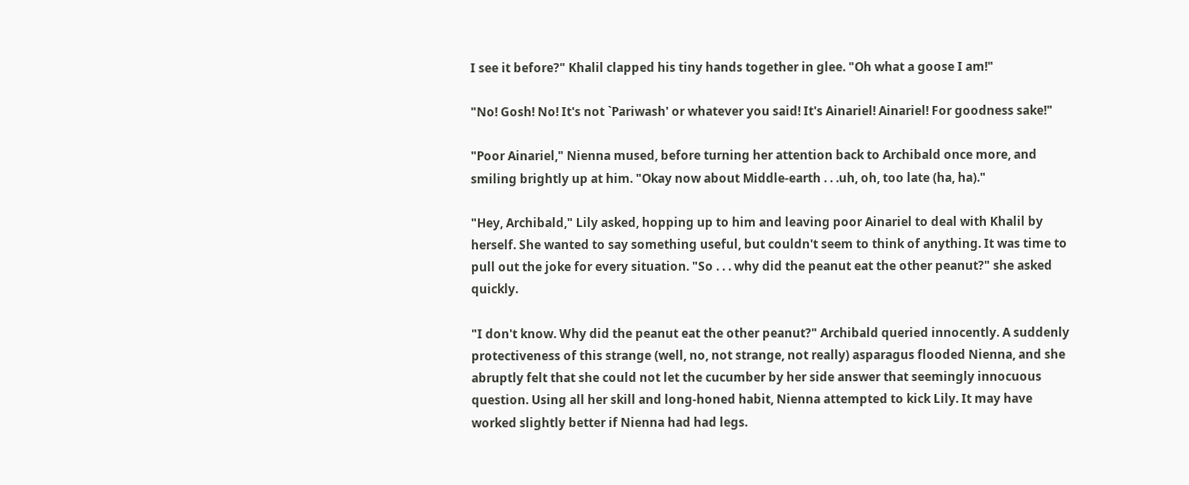I see it before?" Khalil clapped his tiny hands together in glee. "Oh what a goose I am!"

"No! Gosh! No! It's not `Pariwash' or whatever you said! It's Ainariel! Ainariel! For goodness sake!"

"Poor Ainariel," Nienna mused, before turning her attention back to Archibald once more, and smiling brightly up at him. "Okay now about Middle-earth . . .uh, oh, too late (ha, ha)."

"Hey, Archibald," Lily asked, hopping up to him and leaving poor Ainariel to deal with Khalil by herself. She wanted to say something useful, but couldn't seem to think of anything. It was time to pull out the joke for every situation. "So . . . why did the peanut eat the other peanut?" she asked quickly.

"I don't know. Why did the peanut eat the other peanut?" Archibald queried innocently. A suddenly protectiveness of this strange (well, no, not strange, not really) asparagus flooded Nienna, and she abruptly felt that she could not let the cucumber by her side answer that seemingly innocuous question. Using all her skill and long-honed habit, Nienna attempted to kick Lily. It may have worked slightly better if Nienna had had legs.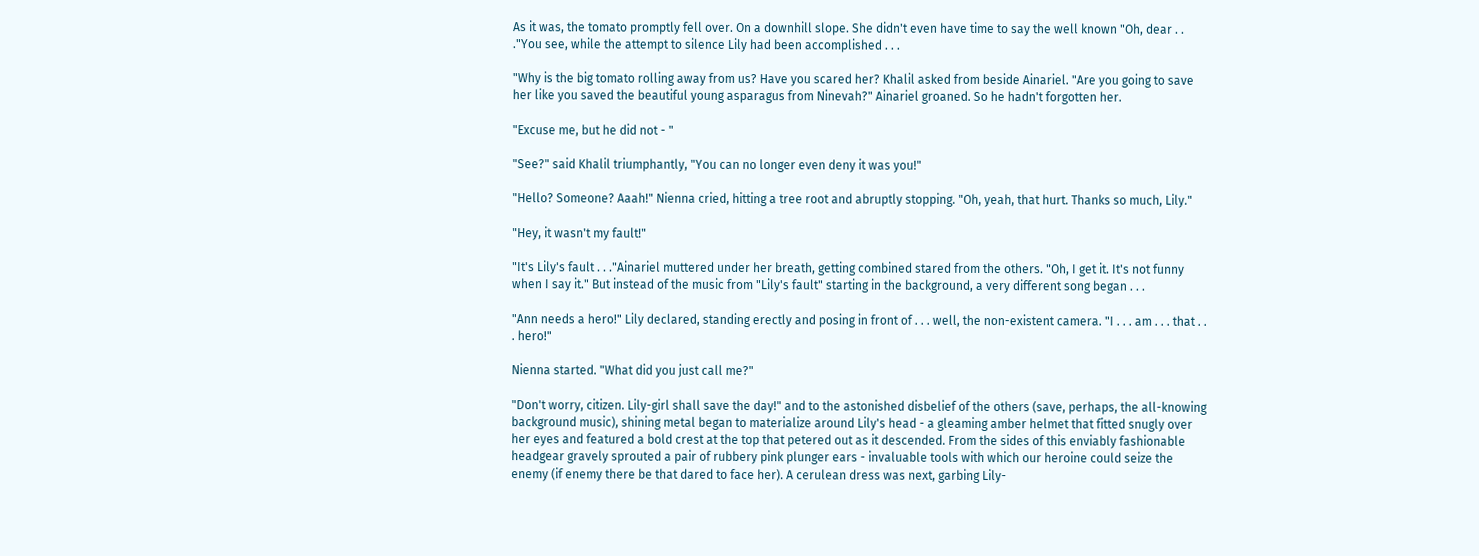As it was, the tomato promptly fell over. On a downhill slope. She didn't even have time to say the well known "Oh, dear . . ."You see, while the attempt to silence Lily had been accomplished . . .

"Why is the big tomato rolling away from us? Have you scared her? Khalil asked from beside Ainariel. "Are you going to save her like you saved the beautiful young asparagus from Ninevah?" Ainariel groaned. So he hadn't forgotten her.

"Excuse me, but he did not - "

"See?" said Khalil triumphantly, "You can no longer even deny it was you!"

"Hello? Someone? Aaah!" Nienna cried, hitting a tree root and abruptly stopping. "Oh, yeah, that hurt. Thanks so much, Lily."

"Hey, it wasn't my fault!"

"It's Lily's fault . . ."Ainariel muttered under her breath, getting combined stared from the others. "Oh, I get it. It's not funny when I say it." But instead of the music from "Lily's fault" starting in the background, a very different song began . . .

"Ann needs a hero!" Lily declared, standing erectly and posing in front of . . . well, the non-existent camera. "I . . . am . . . that . . . hero!"

Nienna started. "What did you just call me?"

"Don't worry, citizen. Lily-girl shall save the day!" and to the astonished disbelief of the others (save, perhaps, the all-knowing background music), shining metal began to materialize around Lily's head - a gleaming amber helmet that fitted snugly over her eyes and featured a bold crest at the top that petered out as it descended. From the sides of this enviably fashionable headgear gravely sprouted a pair of rubbery pink plunger ears - invaluable tools with which our heroine could seize the enemy (if enemy there be that dared to face her). A cerulean dress was next, garbing Lily-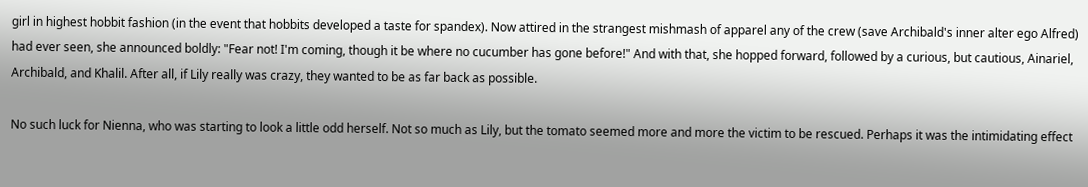girl in highest hobbit fashion (in the event that hobbits developed a taste for spandex). Now attired in the strangest mishmash of apparel any of the crew (save Archibald's inner alter ego Alfred) had ever seen, she announced boldly: "Fear not! I'm coming, though it be where no cucumber has gone before!" And with that, she hopped forward, followed by a curious, but cautious, Ainariel, Archibald, and Khalil. After all, if Lily really was crazy, they wanted to be as far back as possible.

No such luck for Nienna, who was starting to look a little odd herself. Not so much as Lily, but the tomato seemed more and more the victim to be rescued. Perhaps it was the intimidating effect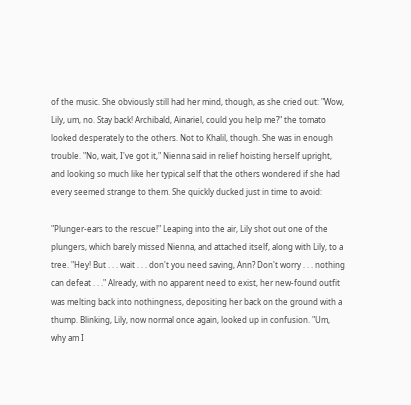of the music. She obviously still had her mind, though, as she cried out: "Wow, Lily, um, no. Stay back! Archibald, Ainariel, could you help me?" the tomato looked desperately to the others. Not to Khalil, though. She was in enough trouble. "No, wait, I've got it," Nienna said in relief hoisting herself upright, and looking so much like her typical self that the others wondered if she had every seemed strange to them. She quickly ducked just in time to avoid:

"Plunger-ears to the rescue!" Leaping into the air, Lily shot out one of the plungers, which barely missed Nienna, and attached itself, along with Lily, to a tree. "Hey! But . . . wait . . . don't you need saving, Ann? Don't worry . . . nothing can defeat . . ." Already, with no apparent need to exist, her new-found outfit was melting back into nothingness, depositing her back on the ground with a thump. Blinking, Lily, now normal once again, looked up in confusion. "Um, why am I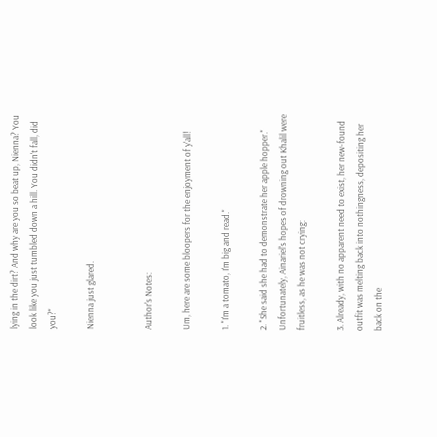lying in the dirt? And why are you so beat up, Nienna? You look like you just tumbled down a hill. You didn't fall, did you?"

Nienna just glared.


Author's Notes:

Um, here are some bloopers for the enjoyment of y'all!

1. "I'm a tomato, I'm big and read."

2. "She said she had to demonstrate her apple hopper." Unfortunately, Ainariel's hopes of drowning out Khalil were fruitless, as he was not crying:

3. Already, with no apparent need to exist, her new-found outfit was melting back into nothingness, depositing her back on the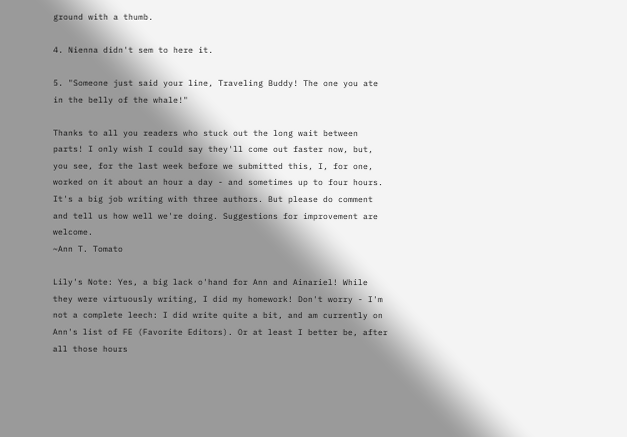ground with a thumb.

4. Nienna didn't sem to here it.

5. "Someone just said your line, Traveling Buddy! The one you ate in the belly of the whale!"

Thanks to all you readers who stuck out the long wait between parts! I only wish I could say they'll come out faster now, but, you see, for the last week before we submitted this, I, for one, worked on it about an hour a day - and sometimes up to four hours. It's a big job writing with three authors. But please do comment and tell us how well we're doing. Suggestions for improvement are welcome.
~Ann T. Tomato

Lily's Note: Yes, a big lack o'hand for Ann and Ainariel! While they were virtuously writing, I did my homework! Don't worry - I'm not a complete leech: I did write quite a bit, and am currently on Ann's list of FE (Favorite Editors). Or at least I better be, after all those hours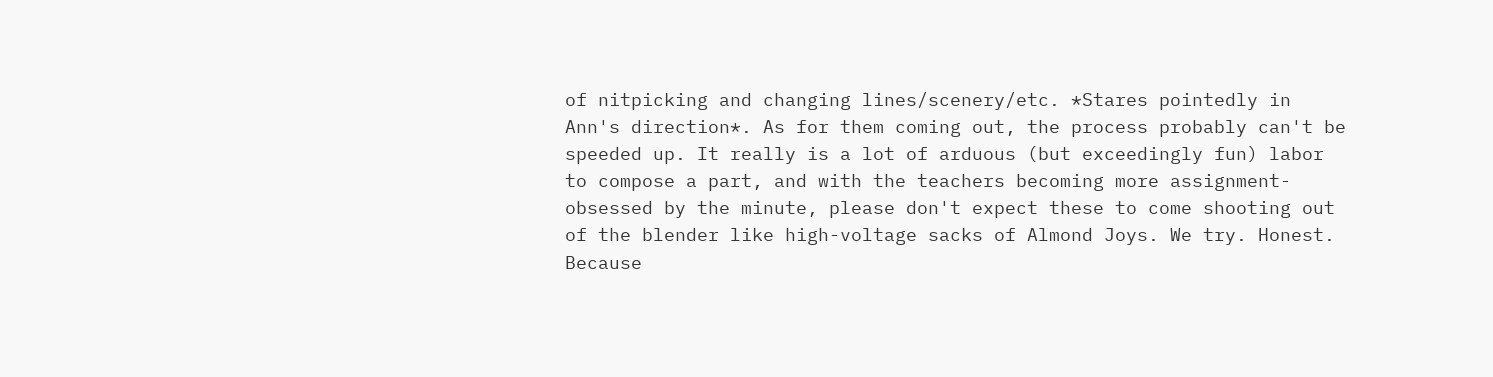of nitpicking and changing lines/scenery/etc. *Stares pointedly in Ann's direction*. As for them coming out, the process probably can't be speeded up. It really is a lot of arduous (but exceedingly fun) labor to compose a part, and with the teachers becoming more assignment-obsessed by the minute, please don't expect these to come shooting out of the blender like high-voltage sacks of Almond Joys. We try. Honest. Because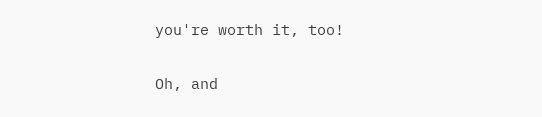you're worth it, too!

Oh, and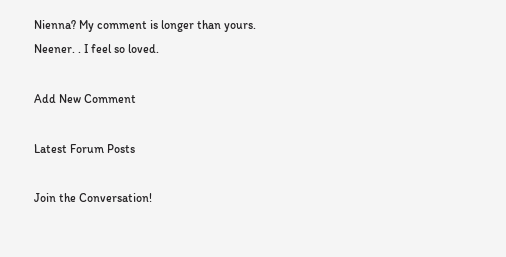Nienna? My comment is longer than yours. Neener. . I feel so loved.

Add New Comment

Latest Forum Posts

Join the Conversation!